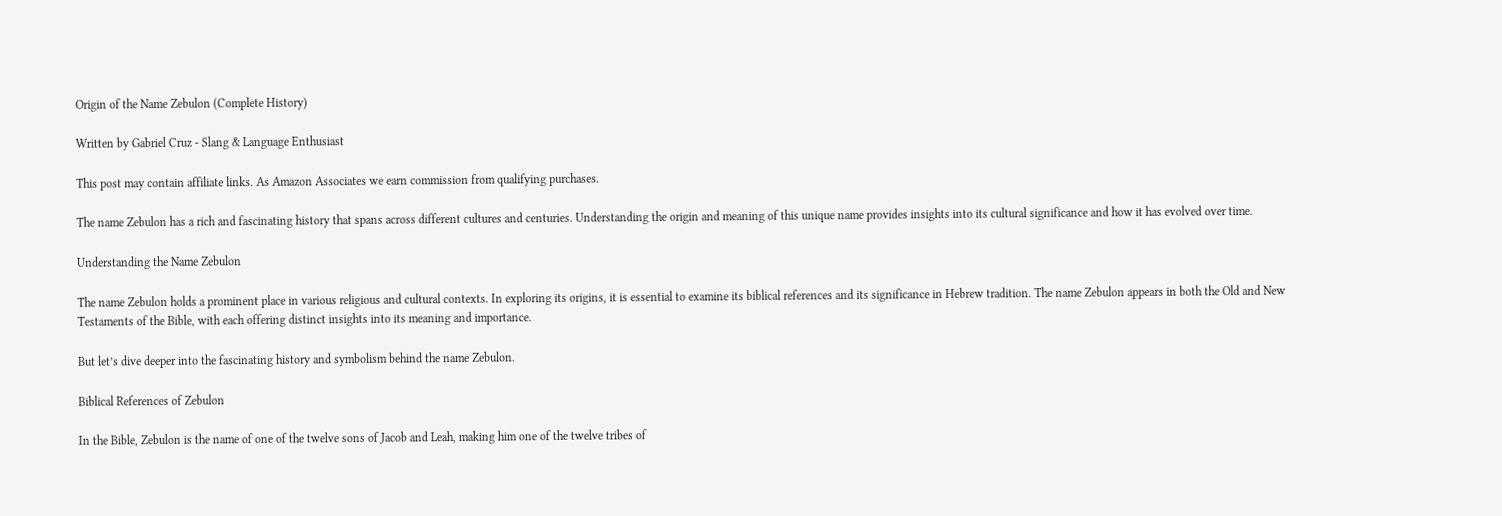Origin of the Name Zebulon (Complete History)

Written by Gabriel Cruz - Slang & Language Enthusiast

This post may contain affiliate links. As Amazon Associates we earn commission from qualifying purchases.

The name Zebulon has a rich and fascinating history that spans across different cultures and centuries. Understanding the origin and meaning of this unique name provides insights into its cultural significance and how it has evolved over time.

Understanding the Name Zebulon

The name Zebulon holds a prominent place in various religious and cultural contexts. In exploring its origins, it is essential to examine its biblical references and its significance in Hebrew tradition. The name Zebulon appears in both the Old and New Testaments of the Bible, with each offering distinct insights into its meaning and importance.

But let’s dive deeper into the fascinating history and symbolism behind the name Zebulon.

Biblical References of Zebulon

In the Bible, Zebulon is the name of one of the twelve sons of Jacob and Leah, making him one of the twelve tribes of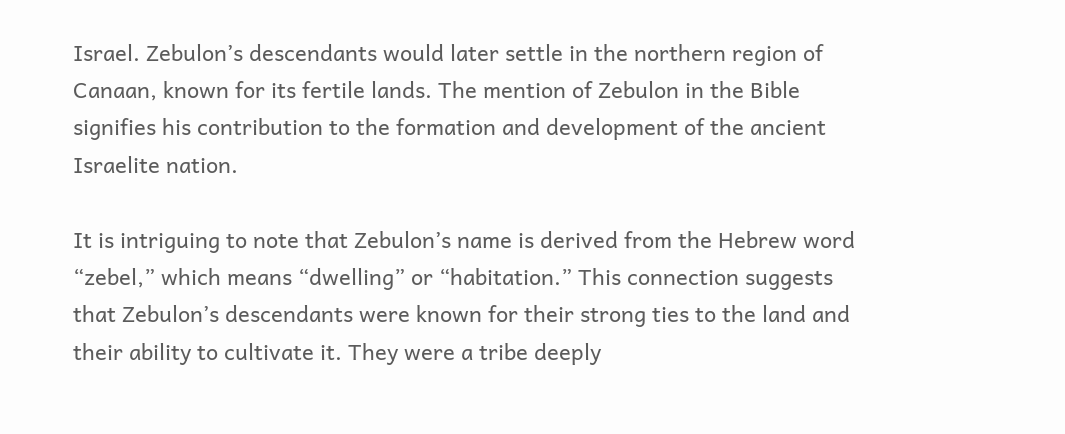Israel. Zebulon’s descendants would later settle in the northern region of Canaan, known for its fertile lands. The mention of Zebulon in the Bible signifies his contribution to the formation and development of the ancient Israelite nation.

It is intriguing to note that Zebulon’s name is derived from the Hebrew word “zebel,” which means “dwelling” or “habitation.” This connection suggests that Zebulon’s descendants were known for their strong ties to the land and their ability to cultivate it. They were a tribe deeply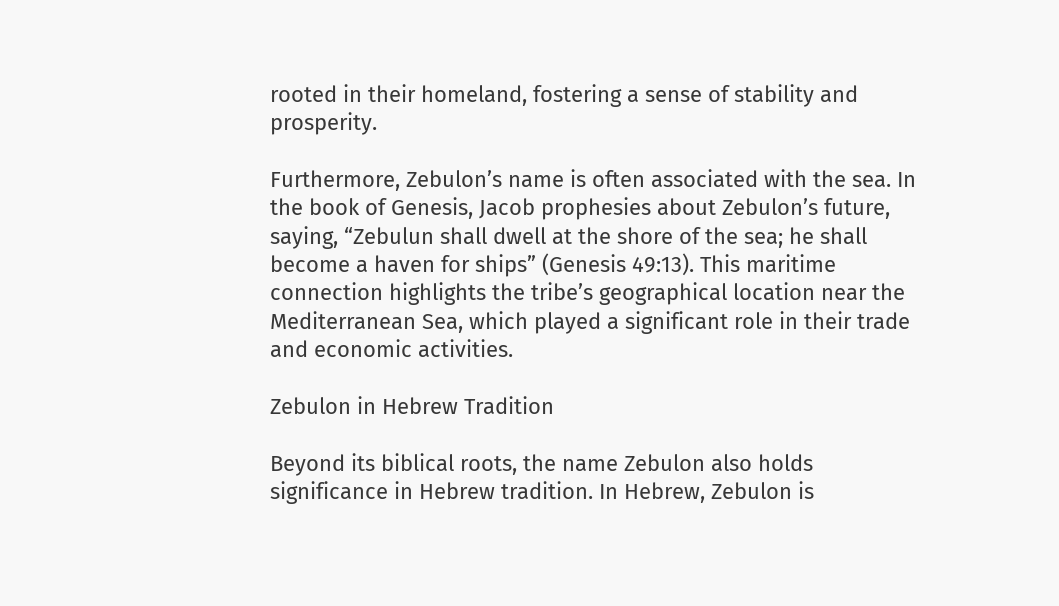rooted in their homeland, fostering a sense of stability and prosperity.

Furthermore, Zebulon’s name is often associated with the sea. In the book of Genesis, Jacob prophesies about Zebulon’s future, saying, “Zebulun shall dwell at the shore of the sea; he shall become a haven for ships” (Genesis 49:13). This maritime connection highlights the tribe’s geographical location near the Mediterranean Sea, which played a significant role in their trade and economic activities.

Zebulon in Hebrew Tradition

Beyond its biblical roots, the name Zebulon also holds significance in Hebrew tradition. In Hebrew, Zebulon is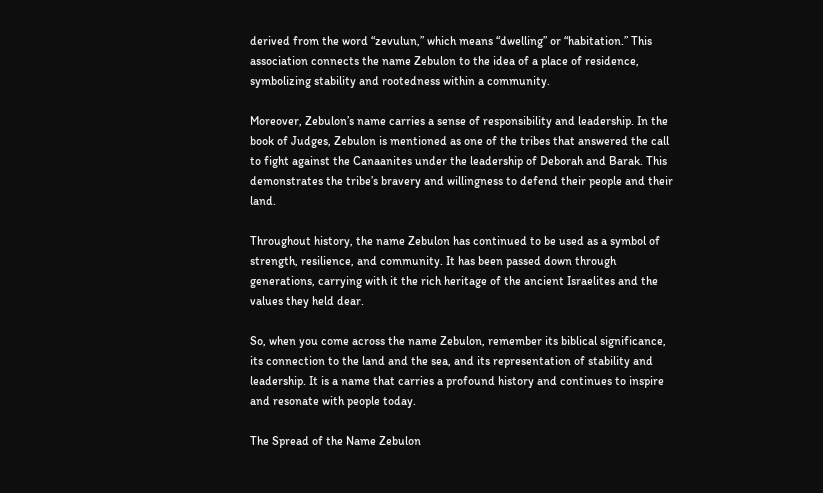derived from the word “zevulun,” which means “dwelling” or “habitation.” This association connects the name Zebulon to the idea of a place of residence, symbolizing stability and rootedness within a community.

Moreover, Zebulon’s name carries a sense of responsibility and leadership. In the book of Judges, Zebulon is mentioned as one of the tribes that answered the call to fight against the Canaanites under the leadership of Deborah and Barak. This demonstrates the tribe’s bravery and willingness to defend their people and their land.

Throughout history, the name Zebulon has continued to be used as a symbol of strength, resilience, and community. It has been passed down through generations, carrying with it the rich heritage of the ancient Israelites and the values they held dear.

So, when you come across the name Zebulon, remember its biblical significance, its connection to the land and the sea, and its representation of stability and leadership. It is a name that carries a profound history and continues to inspire and resonate with people today.

The Spread of the Name Zebulon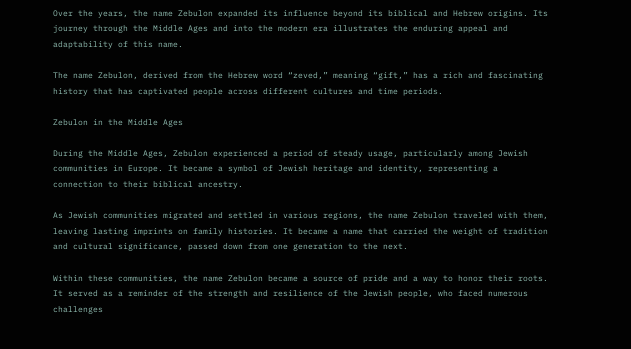Over the years, the name Zebulon expanded its influence beyond its biblical and Hebrew origins. Its journey through the Middle Ages and into the modern era illustrates the enduring appeal and adaptability of this name.

The name Zebulon, derived from the Hebrew word “zeved,” meaning “gift,” has a rich and fascinating history that has captivated people across different cultures and time periods.

Zebulon in the Middle Ages

During the Middle Ages, Zebulon experienced a period of steady usage, particularly among Jewish communities in Europe. It became a symbol of Jewish heritage and identity, representing a connection to their biblical ancestry.

As Jewish communities migrated and settled in various regions, the name Zebulon traveled with them, leaving lasting imprints on family histories. It became a name that carried the weight of tradition and cultural significance, passed down from one generation to the next.

Within these communities, the name Zebulon became a source of pride and a way to honor their roots. It served as a reminder of the strength and resilience of the Jewish people, who faced numerous challenges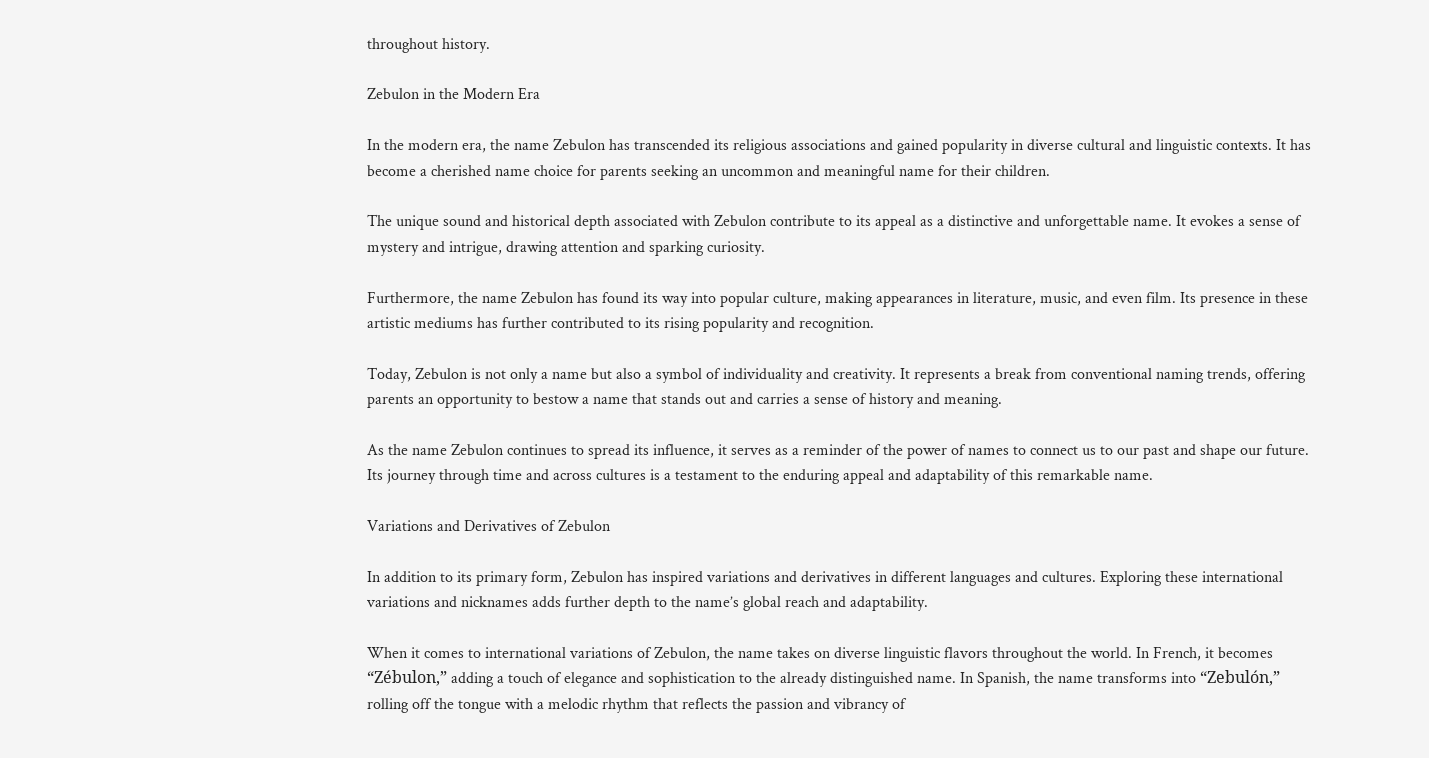throughout history.

Zebulon in the Modern Era

In the modern era, the name Zebulon has transcended its religious associations and gained popularity in diverse cultural and linguistic contexts. It has become a cherished name choice for parents seeking an uncommon and meaningful name for their children.

The unique sound and historical depth associated with Zebulon contribute to its appeal as a distinctive and unforgettable name. It evokes a sense of mystery and intrigue, drawing attention and sparking curiosity.

Furthermore, the name Zebulon has found its way into popular culture, making appearances in literature, music, and even film. Its presence in these artistic mediums has further contributed to its rising popularity and recognition.

Today, Zebulon is not only a name but also a symbol of individuality and creativity. It represents a break from conventional naming trends, offering parents an opportunity to bestow a name that stands out and carries a sense of history and meaning.

As the name Zebulon continues to spread its influence, it serves as a reminder of the power of names to connect us to our past and shape our future. Its journey through time and across cultures is a testament to the enduring appeal and adaptability of this remarkable name.

Variations and Derivatives of Zebulon

In addition to its primary form, Zebulon has inspired variations and derivatives in different languages and cultures. Exploring these international variations and nicknames adds further depth to the name’s global reach and adaptability.

When it comes to international variations of Zebulon, the name takes on diverse linguistic flavors throughout the world. In French, it becomes “Zébulon,” adding a touch of elegance and sophistication to the already distinguished name. In Spanish, the name transforms into “Zebulón,” rolling off the tongue with a melodic rhythm that reflects the passion and vibrancy of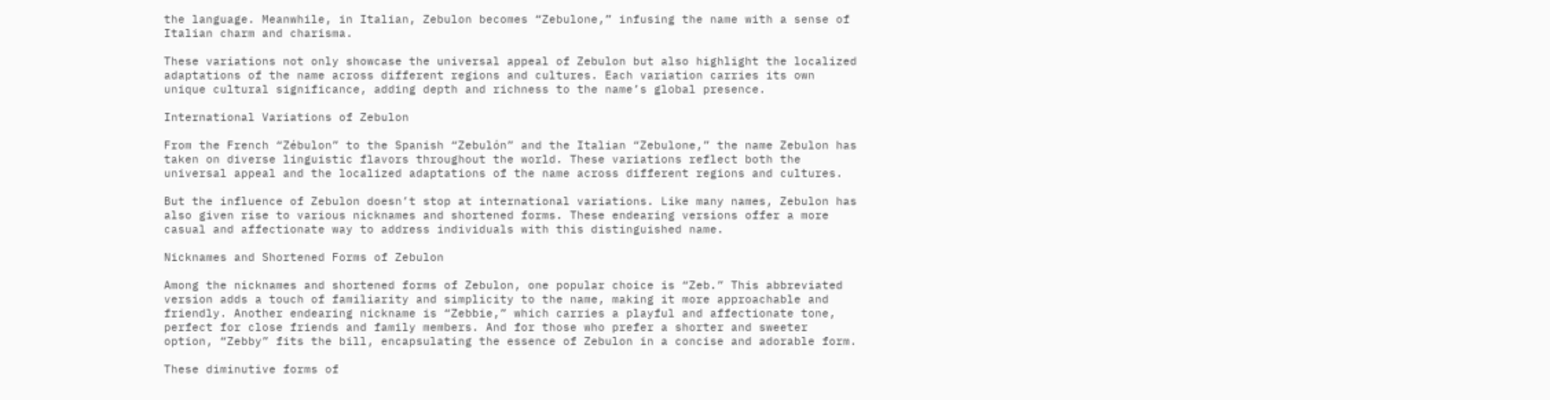the language. Meanwhile, in Italian, Zebulon becomes “Zebulone,” infusing the name with a sense of Italian charm and charisma.

These variations not only showcase the universal appeal of Zebulon but also highlight the localized adaptations of the name across different regions and cultures. Each variation carries its own unique cultural significance, adding depth and richness to the name’s global presence.

International Variations of Zebulon

From the French “Zébulon” to the Spanish “Zebulón” and the Italian “Zebulone,” the name Zebulon has taken on diverse linguistic flavors throughout the world. These variations reflect both the universal appeal and the localized adaptations of the name across different regions and cultures.

But the influence of Zebulon doesn’t stop at international variations. Like many names, Zebulon has also given rise to various nicknames and shortened forms. These endearing versions offer a more casual and affectionate way to address individuals with this distinguished name.

Nicknames and Shortened Forms of Zebulon

Among the nicknames and shortened forms of Zebulon, one popular choice is “Zeb.” This abbreviated version adds a touch of familiarity and simplicity to the name, making it more approachable and friendly. Another endearing nickname is “Zebbie,” which carries a playful and affectionate tone, perfect for close friends and family members. And for those who prefer a shorter and sweeter option, “Zebby” fits the bill, encapsulating the essence of Zebulon in a concise and adorable form.

These diminutive forms of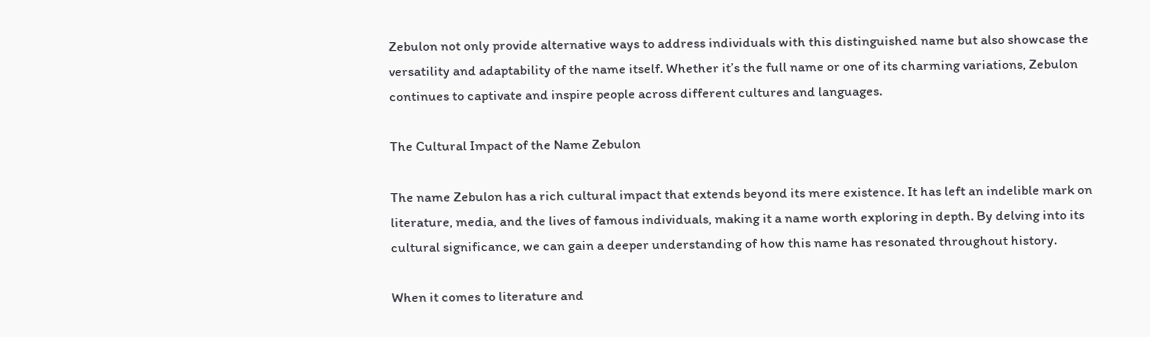Zebulon not only provide alternative ways to address individuals with this distinguished name but also showcase the versatility and adaptability of the name itself. Whether it’s the full name or one of its charming variations, Zebulon continues to captivate and inspire people across different cultures and languages.

The Cultural Impact of the Name Zebulon

The name Zebulon has a rich cultural impact that extends beyond its mere existence. It has left an indelible mark on literature, media, and the lives of famous individuals, making it a name worth exploring in depth. By delving into its cultural significance, we can gain a deeper understanding of how this name has resonated throughout history.

When it comes to literature and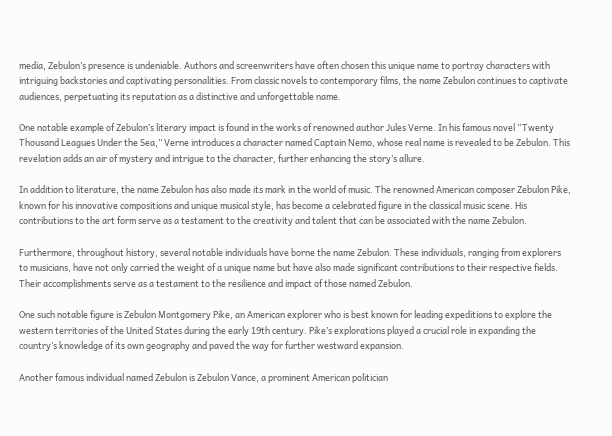media, Zebulon’s presence is undeniable. Authors and screenwriters have often chosen this unique name to portray characters with intriguing backstories and captivating personalities. From classic novels to contemporary films, the name Zebulon continues to captivate audiences, perpetuating its reputation as a distinctive and unforgettable name.

One notable example of Zebulon’s literary impact is found in the works of renowned author Jules Verne. In his famous novel “Twenty Thousand Leagues Under the Sea,” Verne introduces a character named Captain Nemo, whose real name is revealed to be Zebulon. This revelation adds an air of mystery and intrigue to the character, further enhancing the story’s allure.

In addition to literature, the name Zebulon has also made its mark in the world of music. The renowned American composer Zebulon Pike, known for his innovative compositions and unique musical style, has become a celebrated figure in the classical music scene. His contributions to the art form serve as a testament to the creativity and talent that can be associated with the name Zebulon.

Furthermore, throughout history, several notable individuals have borne the name Zebulon. These individuals, ranging from explorers to musicians, have not only carried the weight of a unique name but have also made significant contributions to their respective fields. Their accomplishments serve as a testament to the resilience and impact of those named Zebulon.

One such notable figure is Zebulon Montgomery Pike, an American explorer who is best known for leading expeditions to explore the western territories of the United States during the early 19th century. Pike’s explorations played a crucial role in expanding the country’s knowledge of its own geography and paved the way for further westward expansion.

Another famous individual named Zebulon is Zebulon Vance, a prominent American politician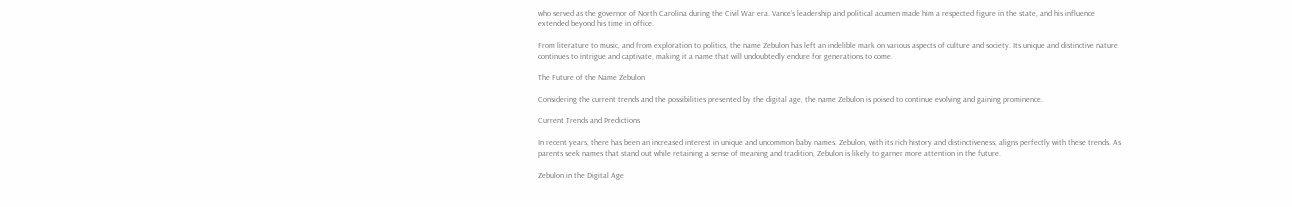who served as the governor of North Carolina during the Civil War era. Vance’s leadership and political acumen made him a respected figure in the state, and his influence extended beyond his time in office.

From literature to music, and from exploration to politics, the name Zebulon has left an indelible mark on various aspects of culture and society. Its unique and distinctive nature continues to intrigue and captivate, making it a name that will undoubtedly endure for generations to come.

The Future of the Name Zebulon

Considering the current trends and the possibilities presented by the digital age, the name Zebulon is poised to continue evolving and gaining prominence.

Current Trends and Predictions

In recent years, there has been an increased interest in unique and uncommon baby names. Zebulon, with its rich history and distinctiveness, aligns perfectly with these trends. As parents seek names that stand out while retaining a sense of meaning and tradition, Zebulon is likely to garner more attention in the future.

Zebulon in the Digital Age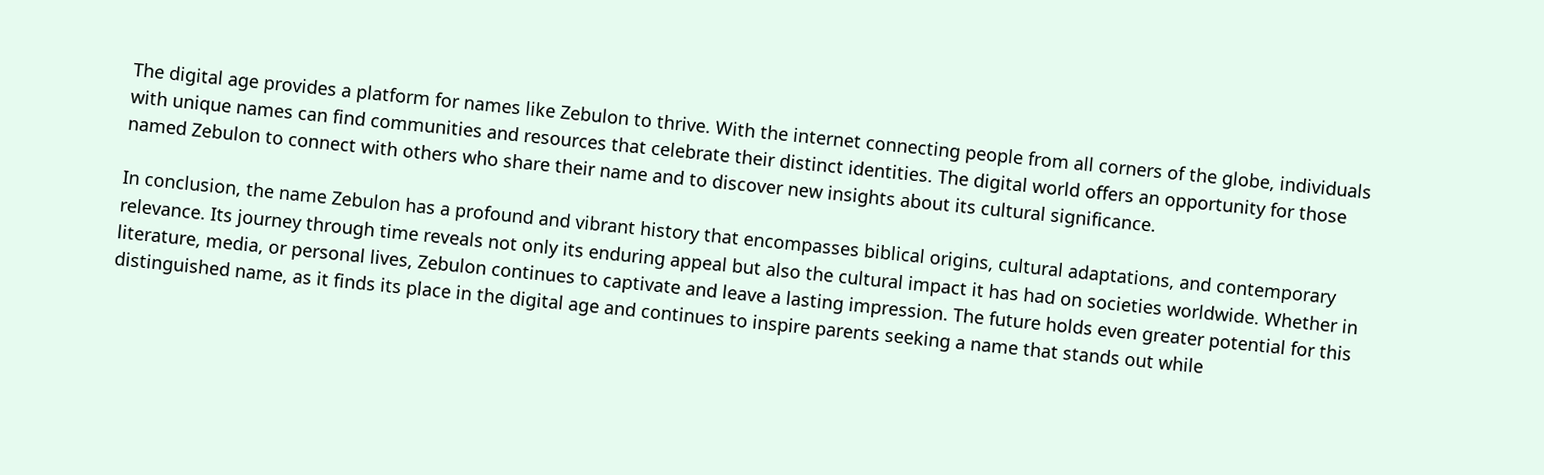The digital age provides a platform for names like Zebulon to thrive. With the internet connecting people from all corners of the globe, individuals with unique names can find communities and resources that celebrate their distinct identities. The digital world offers an opportunity for those named Zebulon to connect with others who share their name and to discover new insights about its cultural significance.

In conclusion, the name Zebulon has a profound and vibrant history that encompasses biblical origins, cultural adaptations, and contemporary relevance. Its journey through time reveals not only its enduring appeal but also the cultural impact it has had on societies worldwide. Whether in literature, media, or personal lives, Zebulon continues to captivate and leave a lasting impression. The future holds even greater potential for this distinguished name, as it finds its place in the digital age and continues to inspire parents seeking a name that stands out while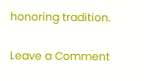honoring tradition.

Leave a Comment